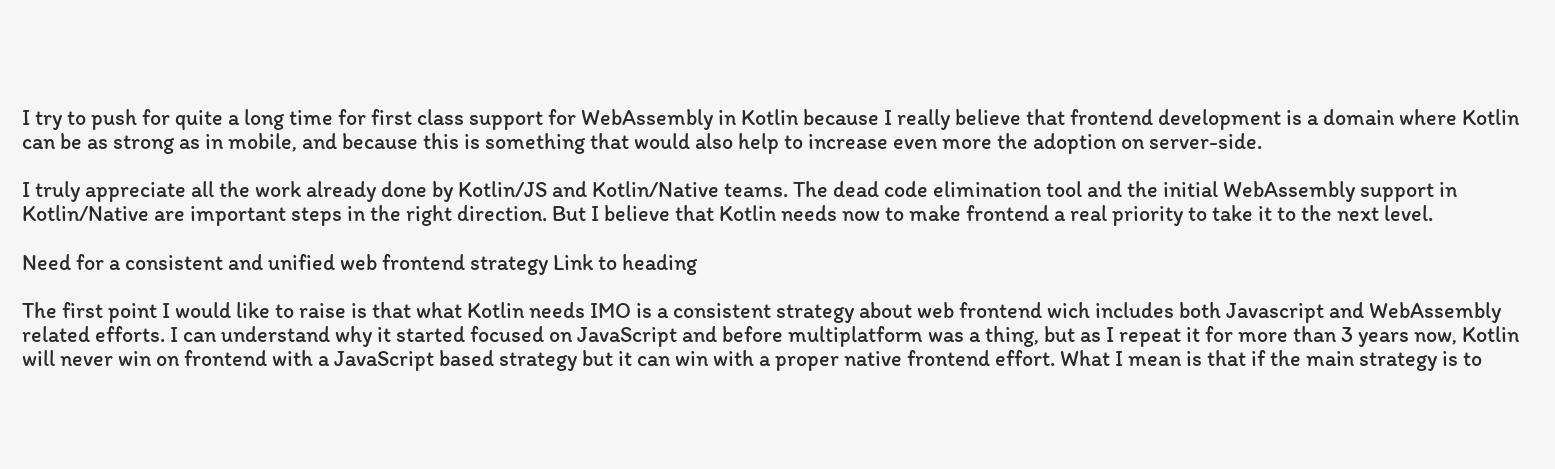I try to push for quite a long time for first class support for WebAssembly in Kotlin because I really believe that frontend development is a domain where Kotlin can be as strong as in mobile, and because this is something that would also help to increase even more the adoption on server-side.

I truly appreciate all the work already done by Kotlin/JS and Kotlin/Native teams. The dead code elimination tool and the initial WebAssembly support in Kotlin/Native are important steps in the right direction. But I believe that Kotlin needs now to make frontend a real priority to take it to the next level.

Need for a consistent and unified web frontend strategy Link to heading

The first point I would like to raise is that what Kotlin needs IMO is a consistent strategy about web frontend wich includes both Javascript and WebAssembly related efforts. I can understand why it started focused on JavaScript and before multiplatform was a thing, but as I repeat it for more than 3 years now, Kotlin will never win on frontend with a JavaScript based strategy but it can win with a proper native frontend effort. What I mean is that if the main strategy is to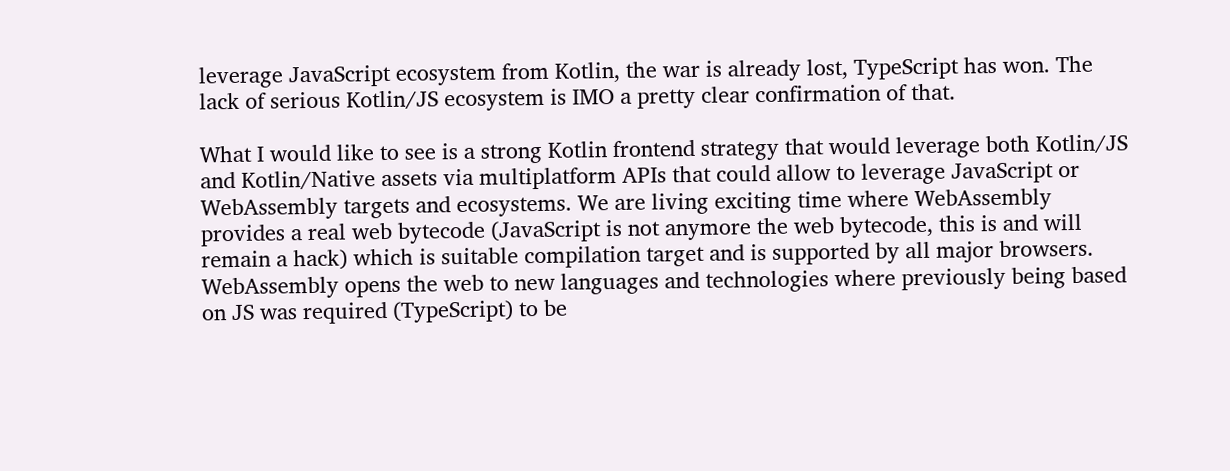leverage JavaScript ecosystem from Kotlin, the war is already lost, TypeScript has won. The lack of serious Kotlin/JS ecosystem is IMO a pretty clear confirmation of that.

What I would like to see is a strong Kotlin frontend strategy that would leverage both Kotlin/JS and Kotlin/Native assets via multiplatform APIs that could allow to leverage JavaScript or WebAssembly targets and ecosystems. We are living exciting time where WebAssembly provides a real web bytecode (JavaScript is not anymore the web bytecode, this is and will remain a hack) which is suitable compilation target and is supported by all major browsers. WebAssembly opens the web to new languages and technologies where previously being based on JS was required (TypeScript) to be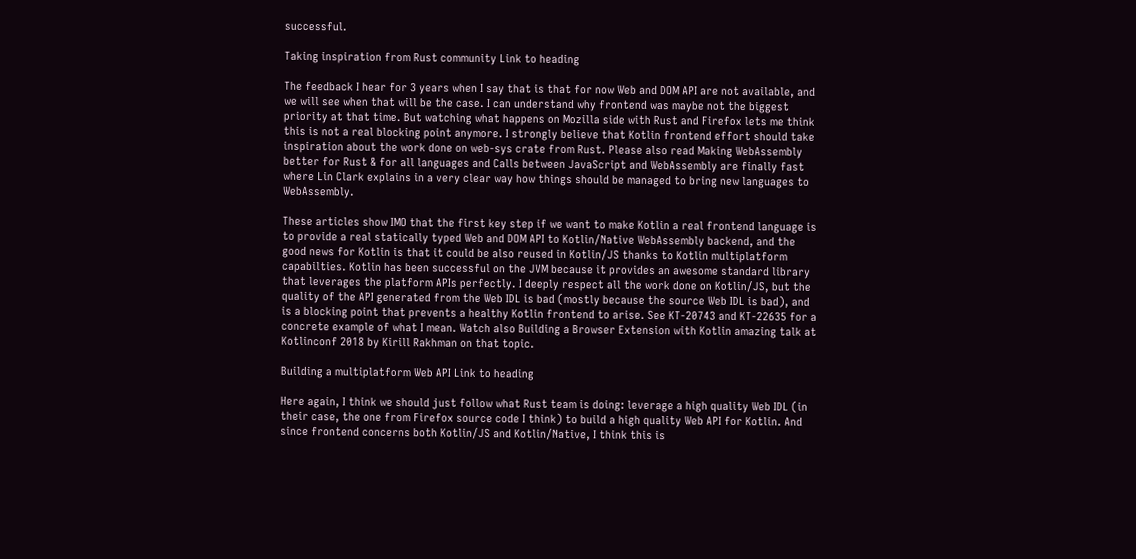successful.

Taking inspiration from Rust community Link to heading

The feedback I hear for 3 years when I say that is that for now Web and DOM API are not available, and we will see when that will be the case. I can understand why frontend was maybe not the biggest priority at that time. But watching what happens on Mozilla side with Rust and Firefox lets me think this is not a real blocking point anymore. I strongly believe that Kotlin frontend effort should take inspiration about the work done on web-sys crate from Rust. Please also read Making WebAssembly better for Rust & for all languages and Calls between JavaScript and WebAssembly are finally fast where Lin Clark explains in a very clear way how things should be managed to bring new languages to WebAssembly.

These articles show IMO that the first key step if we want to make Kotlin a real frontend language is to provide a real statically typed Web and DOM API to Kotlin/Native WebAssembly backend, and the good news for Kotlin is that it could be also reused in Kotlin/JS thanks to Kotlin multiplatform capabilties. Kotlin has been successful on the JVM because it provides an awesome standard library that leverages the platform APIs perfectly. I deeply respect all the work done on Kotlin/JS, but the quality of the API generated from the Web IDL is bad (mostly because the source Web IDL is bad), and is a blocking point that prevents a healthy Kotlin frontend to arise. See KT-20743 and KT-22635 for a concrete example of what I mean. Watch also Building a Browser Extension with Kotlin amazing talk at Kotlinconf 2018 by Kirill Rakhman on that topic.

Building a multiplatform Web API Link to heading

Here again, I think we should just follow what Rust team is doing: leverage a high quality Web IDL (in their case, the one from Firefox source code I think) to build a high quality Web API for Kotlin. And since frontend concerns both Kotlin/JS and Kotlin/Native, I think this is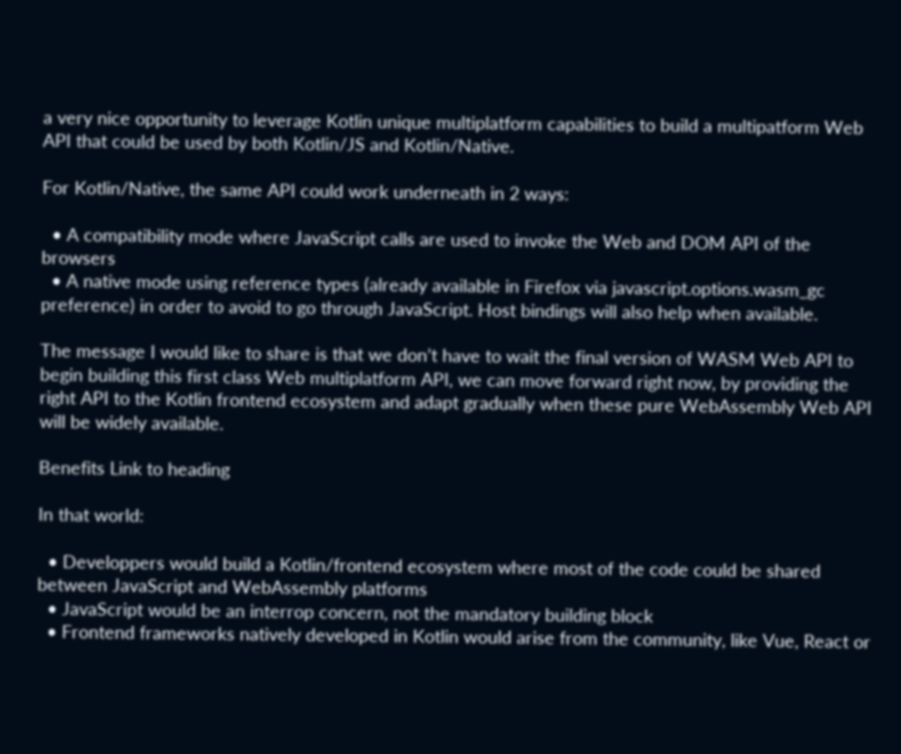a very nice opportunity to leverage Kotlin unique multiplatform capabilities to build a multipatform Web API that could be used by both Kotlin/JS and Kotlin/Native.

For Kotlin/Native, the same API could work underneath in 2 ways:

  • A compatibility mode where JavaScript calls are used to invoke the Web and DOM API of the browsers
  • A native mode using reference types (already available in Firefox via javascript.options.wasm_gc preference) in order to avoid to go through JavaScript. Host bindings will also help when available.

The message I would like to share is that we don’t have to wait the final version of WASM Web API to begin building this first class Web multiplatform API, we can move forward right now, by providing the right API to the Kotlin frontend ecosystem and adapt gradually when these pure WebAssembly Web API will be widely available.

Benefits Link to heading

In that world:

  • Developpers would build a Kotlin/frontend ecosystem where most of the code could be shared between JavaScript and WebAssembly platforms
  • JavaScript would be an interrop concern, not the mandatory building block
  • Frontend frameworks natively developed in Kotlin would arise from the community, like Vue, React or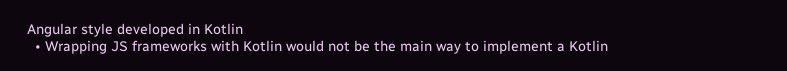Angular style developed in Kotlin
  • Wrapping JS frameworks with Kotlin would not be the main way to implement a Kotlin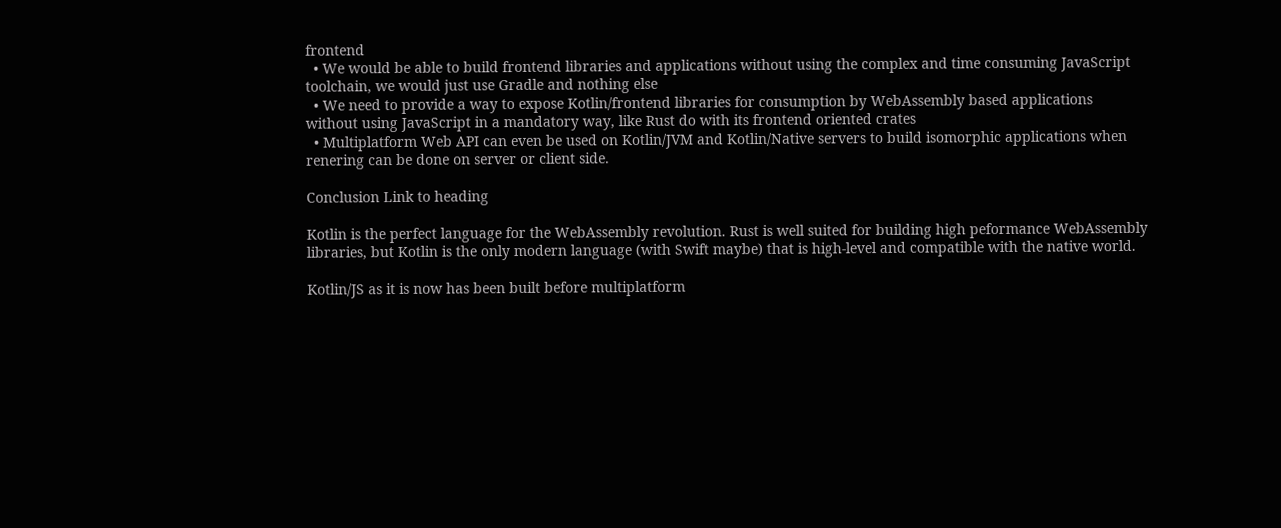frontend
  • We would be able to build frontend libraries and applications without using the complex and time consuming JavaScript toolchain, we would just use Gradle and nothing else
  • We need to provide a way to expose Kotlin/frontend libraries for consumption by WebAssembly based applications without using JavaScript in a mandatory way, like Rust do with its frontend oriented crates
  • Multiplatform Web API can even be used on Kotlin/JVM and Kotlin/Native servers to build isomorphic applications when renering can be done on server or client side.

Conclusion Link to heading

Kotlin is the perfect language for the WebAssembly revolution. Rust is well suited for building high peformance WebAssembly libraries, but Kotlin is the only modern language (with Swift maybe) that is high-level and compatible with the native world.

Kotlin/JS as it is now has been built before multiplatform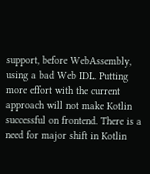support, before WebAssembly, using a bad Web IDL. Putting more effort with the current approach will not make Kotlin successful on frontend. There is a need for major shift in Kotlin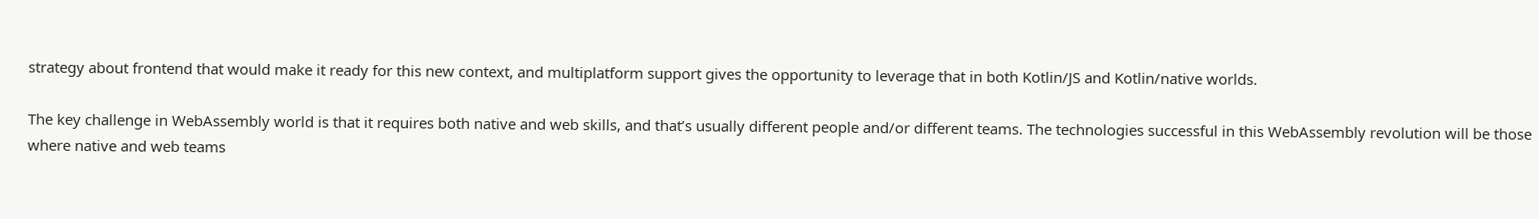strategy about frontend that would make it ready for this new context, and multiplatform support gives the opportunity to leverage that in both Kotlin/JS and Kotlin/native worlds.

The key challenge in WebAssembly world is that it requires both native and web skills, and that’s usually different people and/or different teams. The technologies successful in this WebAssembly revolution will be those where native and web teams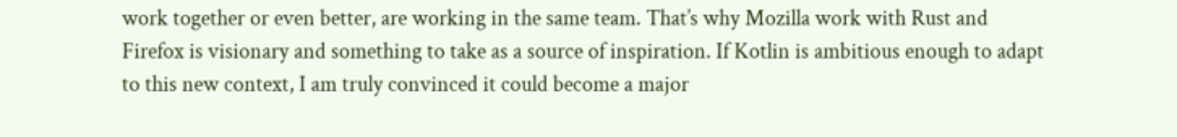work together or even better, are working in the same team. That’s why Mozilla work with Rust and Firefox is visionary and something to take as a source of inspiration. If Kotlin is ambitious enough to adapt to this new context, I am truly convinced it could become a major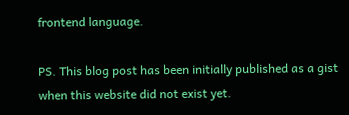frontend language.

PS. This blog post has been initially published as a gist when this website did not exist yet.